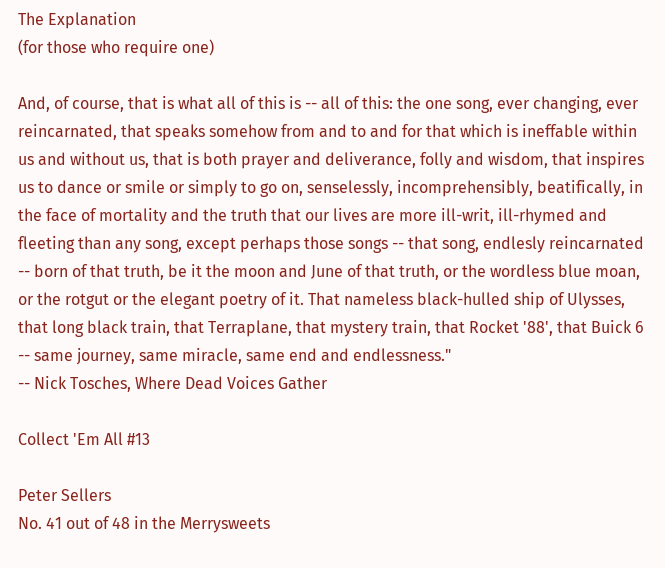The Explanation
(for those who require one)

And, of course, that is what all of this is -- all of this: the one song, ever changing, ever reincarnated, that speaks somehow from and to and for that which is ineffable within us and without us, that is both prayer and deliverance, folly and wisdom, that inspires us to dance or smile or simply to go on, senselessly, incomprehensibly, beatifically, in the face of mortality and the truth that our lives are more ill-writ, ill-rhymed and fleeting than any song, except perhaps those songs -- that song, endlesly reincarnated -- born of that truth, be it the moon and June of that truth, or the wordless blue moan, or the rotgut or the elegant poetry of it. That nameless black-hulled ship of Ulysses, that long black train, that Terraplane, that mystery train, that Rocket '88', that Buick 6 -- same journey, same miracle, same end and endlessness."
-- Nick Tosches, Where Dead Voices Gather

Collect 'Em All #13

Peter Sellers
No. 41 out of 48 in the Merrysweets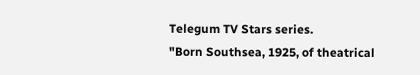Telegum TV Stars series.
"Born Southsea, 1925, of theatrical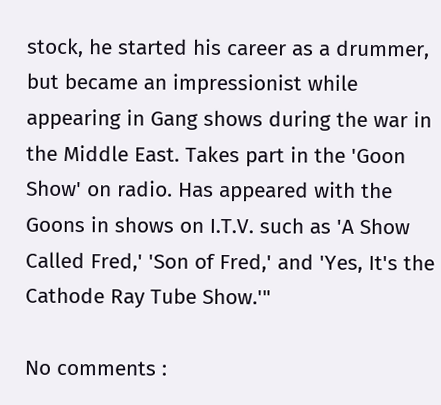stock, he started his career as a drummer, but became an impressionist while appearing in Gang shows during the war in the Middle East. Takes part in the 'Goon Show' on radio. Has appeared with the Goons in shows on I.T.V. such as 'A Show Called Fred,' 'Son of Fred,' and 'Yes, It's the Cathode Ray Tube Show.'"

No comments :